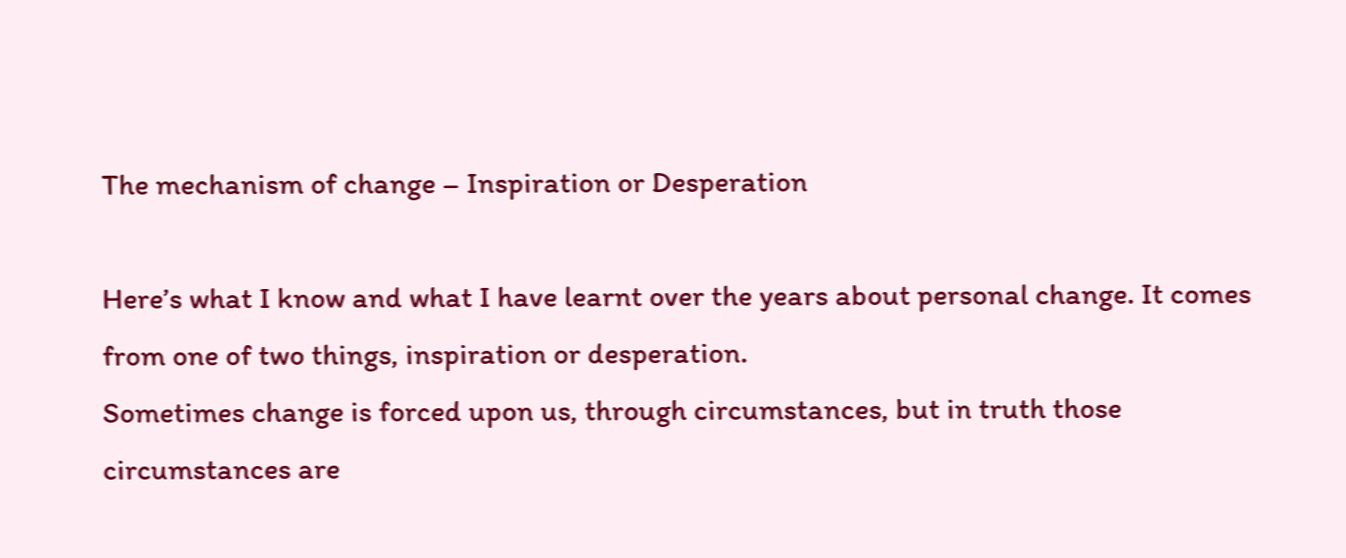The mechanism of change – Inspiration or Desperation

Here’s what I know and what I have learnt over the years about personal change. It comes from one of two things, inspiration or desperation.
Sometimes change is forced upon us, through circumstances, but in truth those circumstances are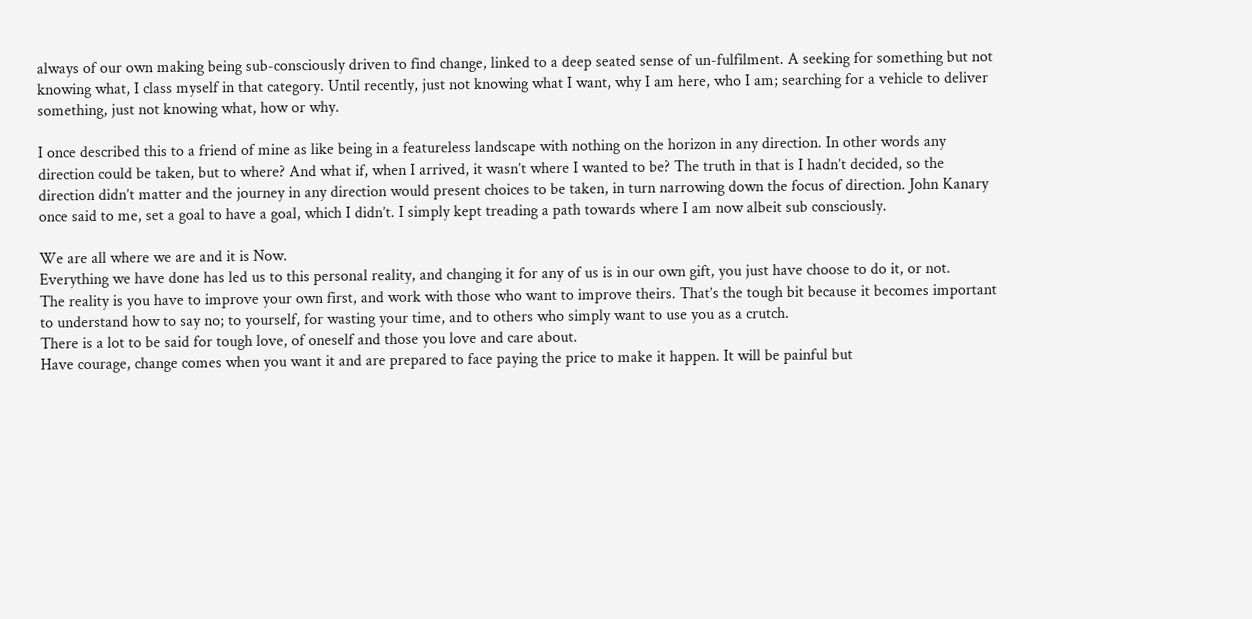always of our own making being sub-consciously driven to find change, linked to a deep seated sense of un-fulfilment. A seeking for something but not knowing what, I class myself in that category. Until recently, just not knowing what I want, why I am here, who I am; searching for a vehicle to deliver something, just not knowing what, how or why.

I once described this to a friend of mine as like being in a featureless landscape with nothing on the horizon in any direction. In other words any direction could be taken, but to where? And what if, when I arrived, it wasn’t where I wanted to be? The truth in that is I hadn’t decided, so the direction didn’t matter and the journey in any direction would present choices to be taken, in turn narrowing down the focus of direction. John Kanary once said to me, set a goal to have a goal, which I didn’t. I simply kept treading a path towards where I am now albeit sub consciously.

We are all where we are and it is Now.
Everything we have done has led us to this personal reality, and changing it for any of us is in our own gift, you just have choose to do it, or not.
The reality is you have to improve your own first, and work with those who want to improve theirs. That’s the tough bit because it becomes important to understand how to say no; to yourself, for wasting your time, and to others who simply want to use you as a crutch.
There is a lot to be said for tough love, of oneself and those you love and care about.
Have courage, change comes when you want it and are prepared to face paying the price to make it happen. It will be painful but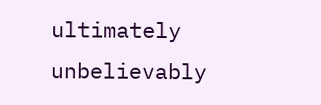ultimately unbelievably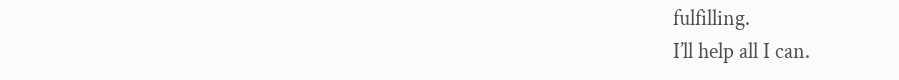fulfilling.
I’ll help all I can.